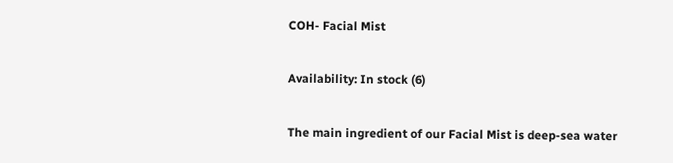COH- Facial Mist

Availability: In stock (6)

The main ingredient of our Facial Mist is deep-sea water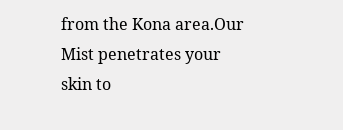from the Kona area.Our Mist penetrates your skin to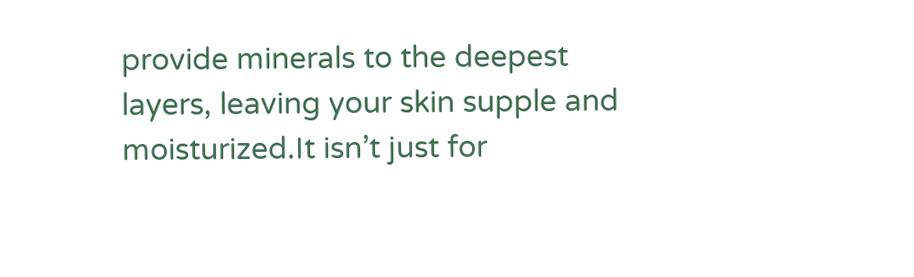provide minerals to the deepest layers, leaving your skin supple and moisturized.It isn’t just for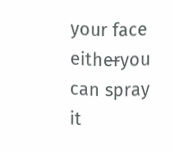your face either̶you can spray it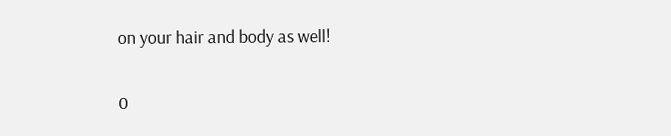on your hair and body as well!

0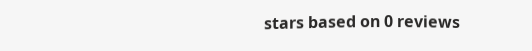stars based on 0 reviews